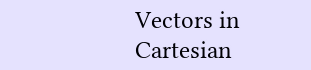Vectors in Cartesian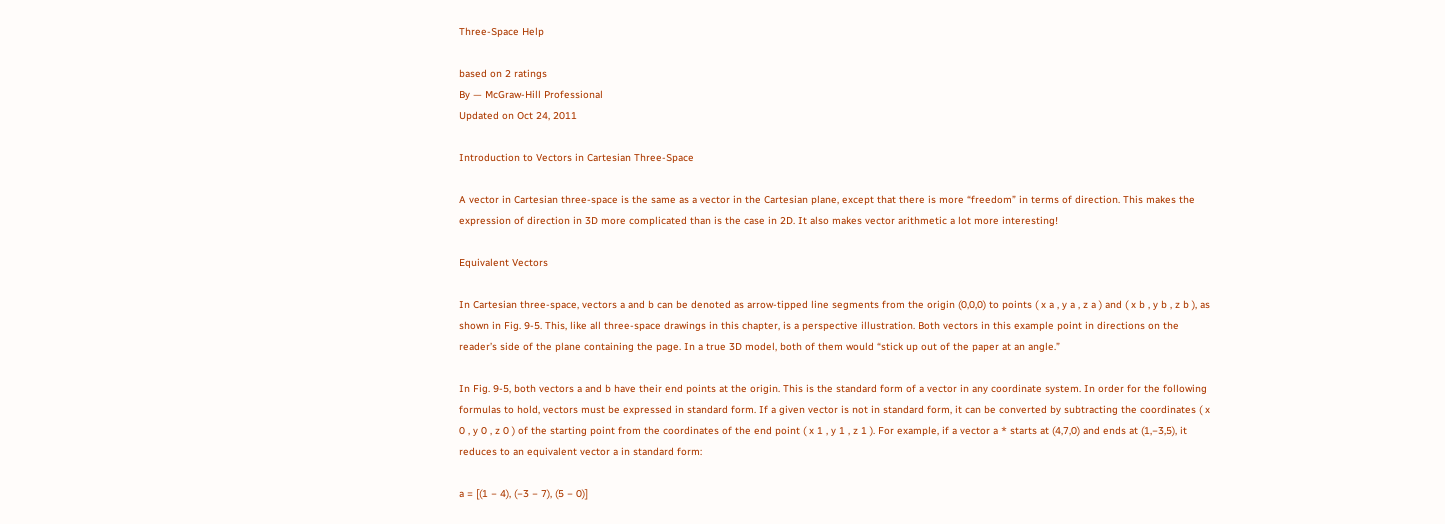Three-Space Help

based on 2 ratings
By — McGraw-Hill Professional
Updated on Oct 24, 2011

Introduction to Vectors in Cartesian Three-Space

A vector in Cartesian three-space is the same as a vector in the Cartesian plane, except that there is more “freedom” in terms of direction. This makes the expression of direction in 3D more complicated than is the case in 2D. It also makes vector arithmetic a lot more interesting!

Equivalent Vectors

In Cartesian three-space, vectors a and b can be denoted as arrow-tipped line segments from the origin (0,0,0) to points ( x a , y a , z a ) and ( x b , y b , z b ), as shown in Fig. 9-5. This, like all three-space drawings in this chapter, is a perspective illustration. Both vectors in this example point in directions on the reader’s side of the plane containing the page. In a true 3D model, both of them would “stick up out of the paper at an angle.”

In Fig. 9-5, both vectors a and b have their end points at the origin. This is the standard form of a vector in any coordinate system. In order for the following formulas to hold, vectors must be expressed in standard form. If a given vector is not in standard form, it can be converted by subtracting the coordinates ( x 0 , y 0 , z 0 ) of the starting point from the coordinates of the end point ( x 1 , y 1 , z 1 ). For example, if a vector a * starts at (4,7,0) and ends at (1,−3,5), it reduces to an equivalent vector a in standard form:

a = [(1 − 4), (−3 − 7), (5 − 0)]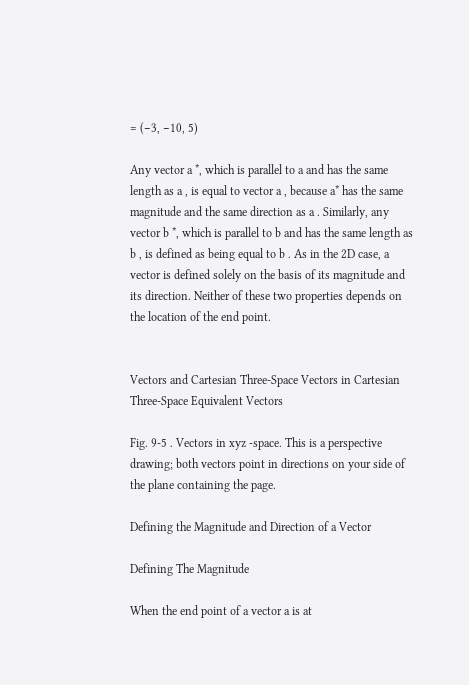= (−3, −10, 5)

Any vector a *, which is parallel to a and has the same length as a , is equal to vector a , because a* has the same magnitude and the same direction as a . Similarly, any vector b *, which is parallel to b and has the same length as b , is defined as being equal to b . As in the 2D case, a vector is defined solely on the basis of its magnitude and its direction. Neither of these two properties depends on the location of the end point.


Vectors and Cartesian Three-Space Vectors in Cartesian Three-Space Equivalent Vectors

Fig. 9-5 . Vectors in xyz -space. This is a perspective drawing; both vectors point in directions on your side of the plane containing the page.

Defining the Magnitude and Direction of a Vector

Defining The Magnitude

When the end point of a vector a is at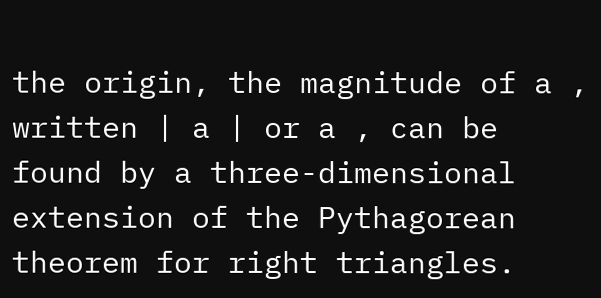the origin, the magnitude of a , written | a | or a , can be found by a three-dimensional extension of the Pythagorean theorem for right triangles.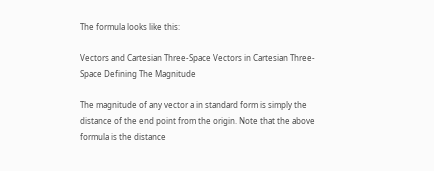The formula looks like this:

Vectors and Cartesian Three-Space Vectors in Cartesian Three-Space Defining The Magnitude

The magnitude of any vector a in standard form is simply the distance of the end point from the origin. Note that the above formula is the distance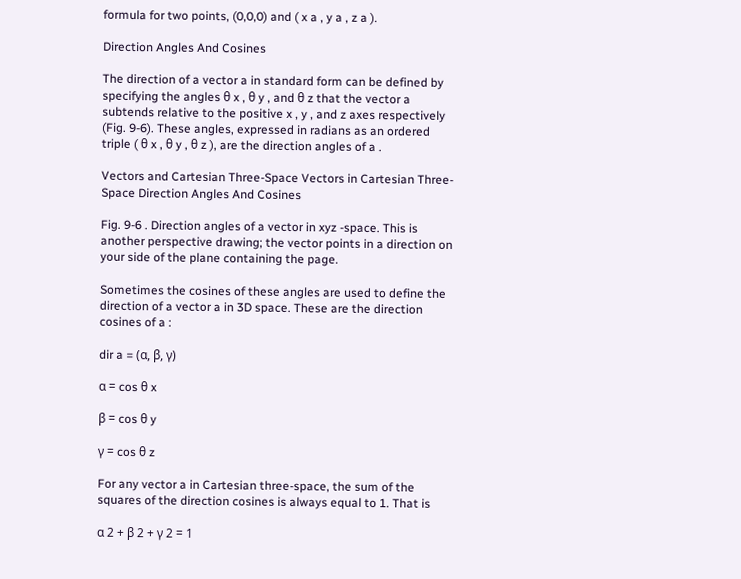formula for two points, (0,0,0) and ( x a , y a , z a ).

Direction Angles And Cosines

The direction of a vector a in standard form can be defined by specifying the angles θ x , θ y , and θ z that the vector a subtends relative to the positive x , y , and z axes respectively (Fig. 9-6). These angles, expressed in radians as an ordered triple ( θ x , θ y , θ z ), are the direction angles of a .

Vectors and Cartesian Three-Space Vectors in Cartesian Three-Space Direction Angles And Cosines

Fig. 9-6 . Direction angles of a vector in xyz -space. This is another perspective drawing; the vector points in a direction on your side of the plane containing the page.

Sometimes the cosines of these angles are used to define the direction of a vector a in 3D space. These are the direction cosines of a :

dir a = (α, β, γ)

α = cos θ x

β = cos θ y

γ = cos θ z

For any vector a in Cartesian three-space, the sum of the squares of the direction cosines is always equal to 1. That is

α 2 + β 2 + γ 2 = 1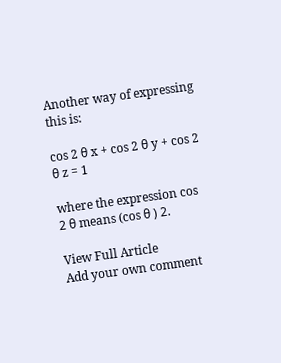Another way of expressing this is:

cos 2 θ x + cos 2 θ y + cos 2 θ z = 1

where the expression cos 2 θ means (cos θ ) 2.

View Full Article
Add your own comment